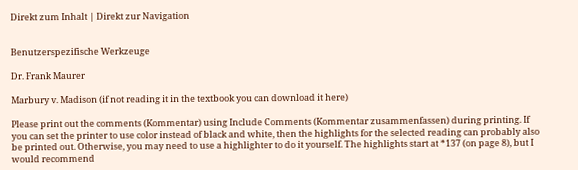Direkt zum Inhalt | Direkt zur Navigation


Benutzerspezifische Werkzeuge

Dr. Frank Maurer

Marbury v. Madison (if not reading it in the textbook you can download it here)

Please print out the comments (Kommentar) using Include Comments (Kommentar zusammenfassen) during printing. If you can set the printer to use color instead of black and white, then the highlights for the selected reading can probably also be printed out. Otherwise, you may need to use a highlighter to do it yourself. The highlights start at *137 (on page 8), but I would recommend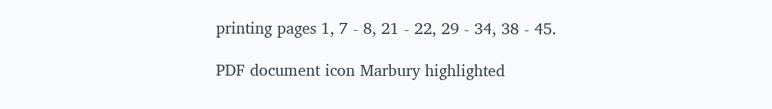printing pages 1, 7 - 8, 21 - 22, 29 - 34, 38 - 45.

PDF document icon Marbury highlighted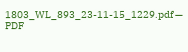1803_WL_893_23-11-15_1229.pdf — PDF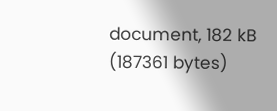document, 182 kB (187361 bytes)